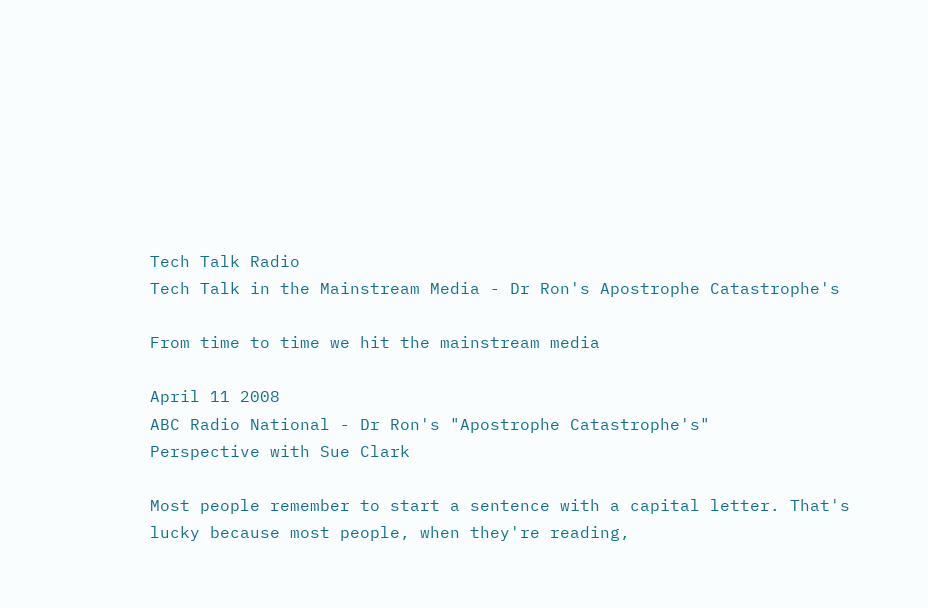Tech Talk Radio
Tech Talk in the Mainstream Media - Dr Ron's Apostrophe Catastrophe's

From time to time we hit the mainstream media

April 11 2008
ABC Radio National - Dr Ron's "Apostrophe Catastrophe's"
Perspective with Sue Clark

Most people remember to start a sentence with a capital letter. That's lucky because most people, when they're reading,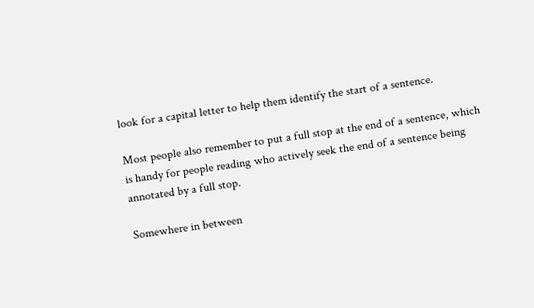look for a capital letter to help them identify the start of a sentence.

Most people also remember to put a full stop at the end of a sentence, which is handy for people reading who actively seek the end of a sentence being annotated by a full stop.

Somewhere in between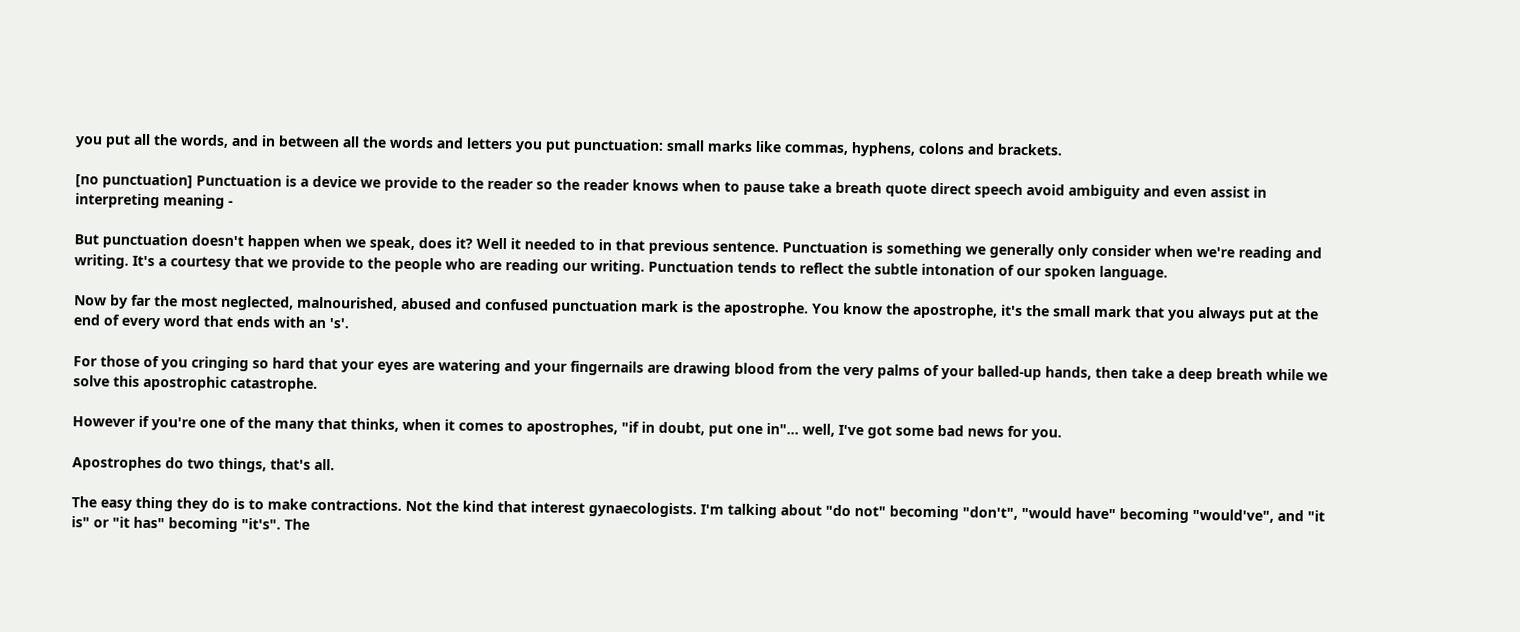you put all the words, and in between all the words and letters you put punctuation: small marks like commas, hyphens, colons and brackets.

[no punctuation] Punctuation is a device we provide to the reader so the reader knows when to pause take a breath quote direct speech avoid ambiguity and even assist in interpreting meaning -

But punctuation doesn't happen when we speak, does it? Well it needed to in that previous sentence. Punctuation is something we generally only consider when we're reading and writing. It's a courtesy that we provide to the people who are reading our writing. Punctuation tends to reflect the subtle intonation of our spoken language.

Now by far the most neglected, malnourished, abused and confused punctuation mark is the apostrophe. You know the apostrophe, it's the small mark that you always put at the end of every word that ends with an 's'.

For those of you cringing so hard that your eyes are watering and your fingernails are drawing blood from the very palms of your balled-up hands, then take a deep breath while we solve this apostrophic catastrophe.

However if you're one of the many that thinks, when it comes to apostrophes, "if in doubt, put one in"... well, I've got some bad news for you.

Apostrophes do two things, that's all.

The easy thing they do is to make contractions. Not the kind that interest gynaecologists. I'm talking about "do not" becoming "don't", "would have" becoming "would've", and "it is" or "it has" becoming "it's". The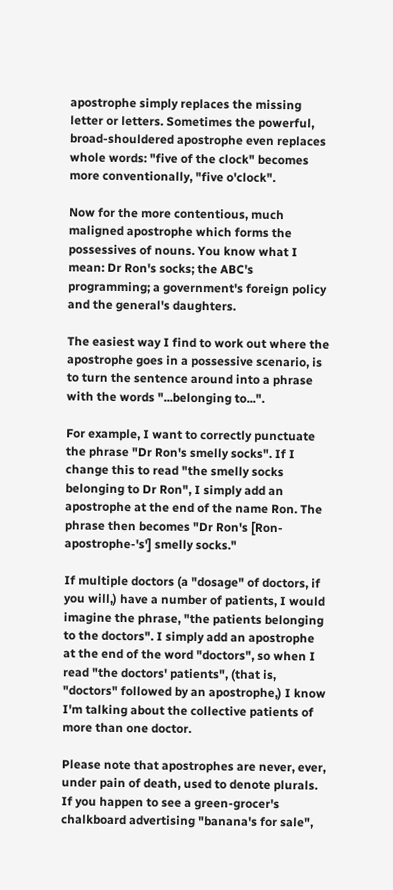apostrophe simply replaces the missing letter or letters. Sometimes the powerful, broad-shouldered apostrophe even replaces whole words: "five of the clock" becomes more conventionally, "five o'clock".

Now for the more contentious, much maligned apostrophe which forms the possessives of nouns. You know what I mean: Dr Ron's socks; the ABC's programming; a government's foreign policy and the general's daughters.

The easiest way I find to work out where the apostrophe goes in a possessive scenario, is to turn the sentence around into a phrase with the words "...belonging to...".

For example, I want to correctly punctuate the phrase "Dr Ron's smelly socks". If I change this to read "the smelly socks belonging to Dr Ron", I simply add an apostrophe at the end of the name Ron. The phrase then becomes "Dr Ron's [Ron-apostrophe-'s'] smelly socks."

If multiple doctors (a "dosage" of doctors, if you will,) have a number of patients, I would imagine the phrase, "the patients belonging to the doctors". I simply add an apostrophe at the end of the word "doctors", so when I read "the doctors' patients", (that is, "doctors" followed by an apostrophe,) I know I'm talking about the collective patients of more than one doctor.

Please note that apostrophes are never, ever, under pain of death, used to denote plurals. If you happen to see a green-grocer's chalkboard advertising "banana's for sale",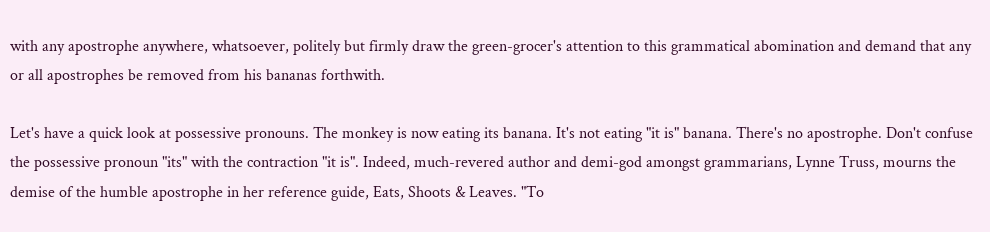with any apostrophe anywhere, whatsoever, politely but firmly draw the green-grocer's attention to this grammatical abomination and demand that any or all apostrophes be removed from his bananas forthwith.

Let's have a quick look at possessive pronouns. The monkey is now eating its banana. It's not eating "it is" banana. There's no apostrophe. Don't confuse the possessive pronoun "its" with the contraction "it is". Indeed, much-revered author and demi-god amongst grammarians, Lynne Truss, mourns the demise of the humble apostrophe in her reference guide, Eats, Shoots & Leaves. "To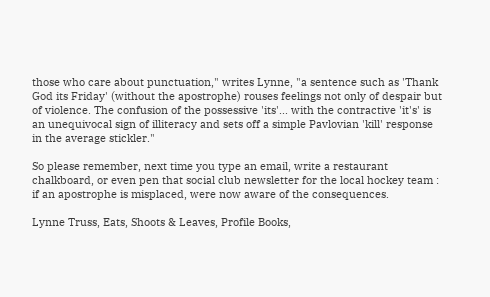those who care about punctuation," writes Lynne, "a sentence such as 'Thank God its Friday' (without the apostrophe) rouses feelings not only of despair but of violence. The confusion of the possessive 'its'... with the contractive 'it's' is an unequivocal sign of illiteracy and sets off a simple Pavlovian 'kill' response in the average stickler."

So please remember, next time you type an email, write a restaurant chalkboard, or even pen that social club newsletter for the local hockey team : if an apostrophe is misplaced, were now aware of the consequences.

Lynne Truss, Eats, Shoots & Leaves, Profile Books,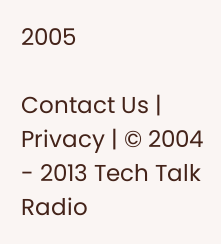2005

Contact Us | Privacy | © 2004 - 2013 Tech Talk Radio